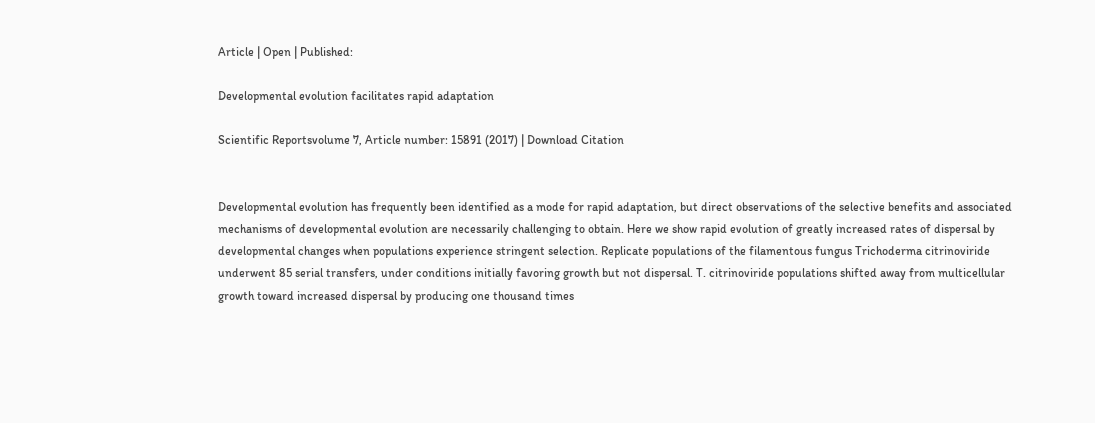Article | Open | Published:

Developmental evolution facilitates rapid adaptation

Scientific Reportsvolume 7, Article number: 15891 (2017) | Download Citation


Developmental evolution has frequently been identified as a mode for rapid adaptation, but direct observations of the selective benefits and associated mechanisms of developmental evolution are necessarily challenging to obtain. Here we show rapid evolution of greatly increased rates of dispersal by developmental changes when populations experience stringent selection. Replicate populations of the filamentous fungus Trichoderma citrinoviride underwent 85 serial transfers, under conditions initially favoring growth but not dispersal. T. citrinoviride populations shifted away from multicellular growth toward increased dispersal by producing one thousand times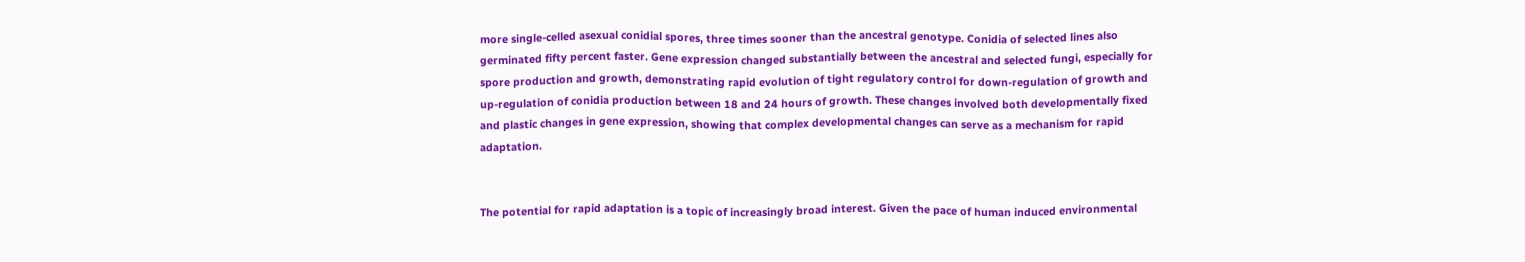more single-celled asexual conidial spores, three times sooner than the ancestral genotype. Conidia of selected lines also germinated fifty percent faster. Gene expression changed substantially between the ancestral and selected fungi, especially for spore production and growth, demonstrating rapid evolution of tight regulatory control for down-regulation of growth and up-regulation of conidia production between 18 and 24 hours of growth. These changes involved both developmentally fixed and plastic changes in gene expression, showing that complex developmental changes can serve as a mechanism for rapid adaptation.


The potential for rapid adaptation is a topic of increasingly broad interest. Given the pace of human induced environmental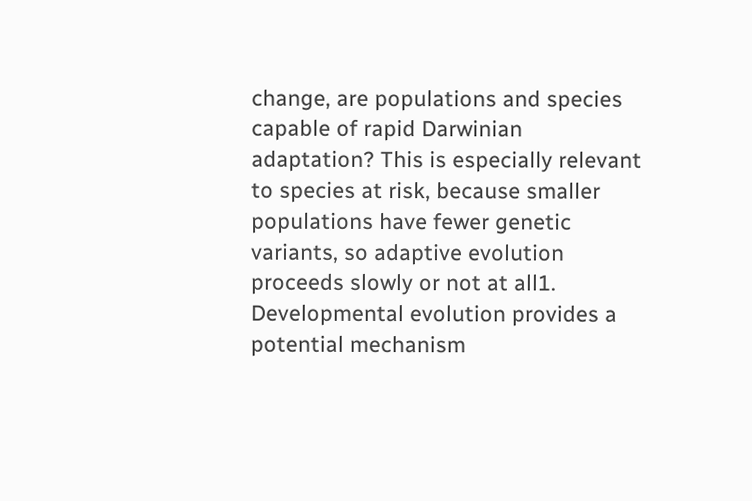change, are populations and species capable of rapid Darwinian adaptation? This is especially relevant to species at risk, because smaller populations have fewer genetic variants, so adaptive evolution proceeds slowly or not at all1. Developmental evolution provides a potential mechanism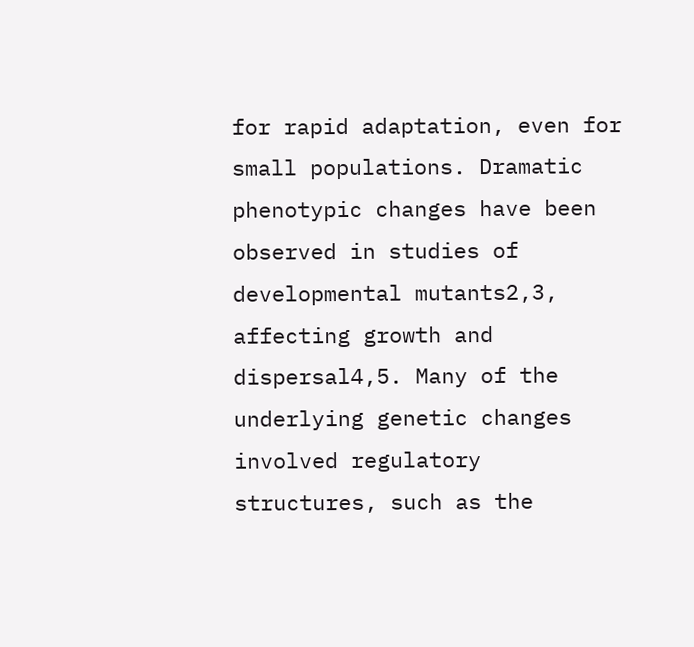for rapid adaptation, even for small populations. Dramatic phenotypic changes have been observed in studies of developmental mutants2,3, affecting growth and dispersal4,5. Many of the underlying genetic changes involved regulatory structures, such as the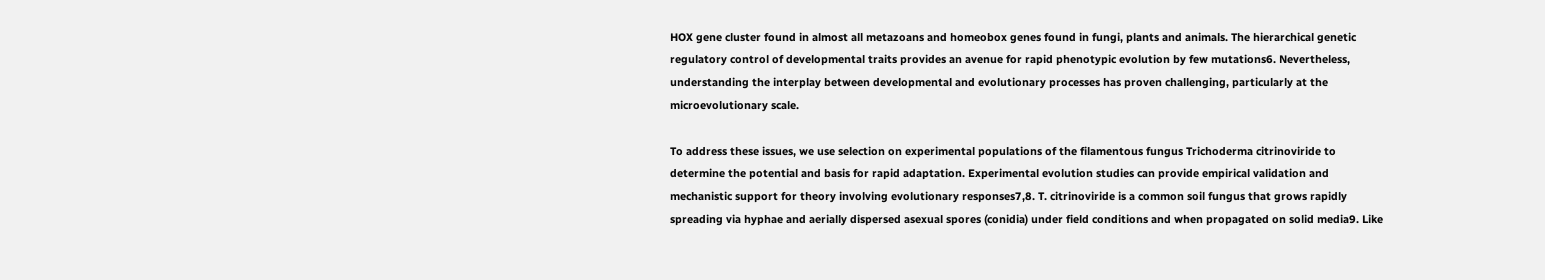HOX gene cluster found in almost all metazoans and homeobox genes found in fungi, plants and animals. The hierarchical genetic regulatory control of developmental traits provides an avenue for rapid phenotypic evolution by few mutations6. Nevertheless, understanding the interplay between developmental and evolutionary processes has proven challenging, particularly at the microevolutionary scale.

To address these issues, we use selection on experimental populations of the filamentous fungus Trichoderma citrinoviride to determine the potential and basis for rapid adaptation. Experimental evolution studies can provide empirical validation and mechanistic support for theory involving evolutionary responses7,8. T. citrinoviride is a common soil fungus that grows rapidly spreading via hyphae and aerially dispersed asexual spores (conidia) under field conditions and when propagated on solid media9. Like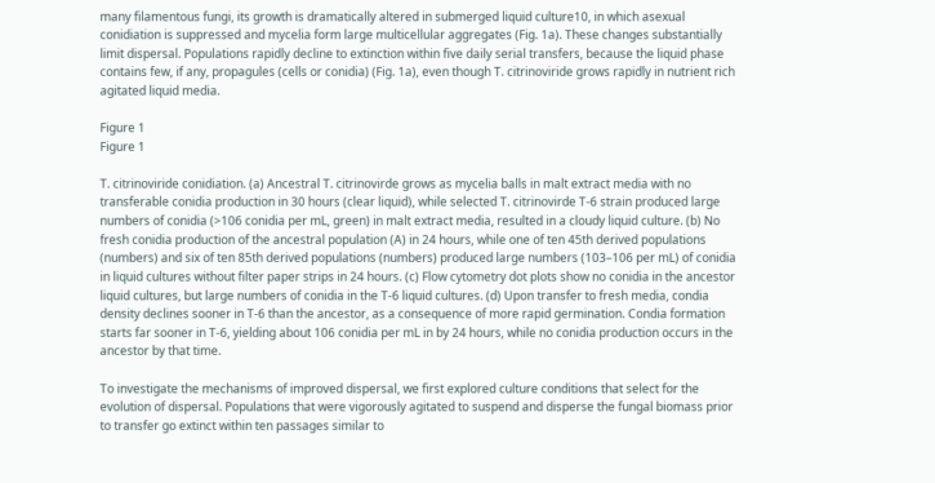many filamentous fungi, its growth is dramatically altered in submerged liquid culture10, in which asexual conidiation is suppressed and mycelia form large multicellular aggregates (Fig. 1a). These changes substantially limit dispersal. Populations rapidly decline to extinction within five daily serial transfers, because the liquid phase contains few, if any, propagules (cells or conidia) (Fig. 1a), even though T. citrinoviride grows rapidly in nutrient rich agitated liquid media.

Figure 1
Figure 1

T. citrinoviride conidiation. (a) Ancestral T. citrinovirde grows as mycelia balls in malt extract media with no transferable conidia production in 30 hours (clear liquid), while selected T. citrinovirde T-6 strain produced large numbers of conidia (>106 conidia per mL, green) in malt extract media, resulted in a cloudy liquid culture. (b) No fresh conidia production of the ancestral population (A) in 24 hours, while one of ten 45th derived populations (numbers) and six of ten 85th derived populations (numbers) produced large numbers (103–106 per mL) of conidia in liquid cultures without filter paper strips in 24 hours. (c) Flow cytometry dot plots show no conidia in the ancestor liquid cultures, but large numbers of conidia in the T-6 liquid cultures. (d) Upon transfer to fresh media, condia density declines sooner in T-6 than the ancestor, as a consequence of more rapid germination. Condia formation starts far sooner in T-6, yielding about 106 conidia per mL in by 24 hours, while no conidia production occurs in the ancestor by that time.

To investigate the mechanisms of improved dispersal, we first explored culture conditions that select for the evolution of dispersal. Populations that were vigorously agitated to suspend and disperse the fungal biomass prior to transfer go extinct within ten passages similar to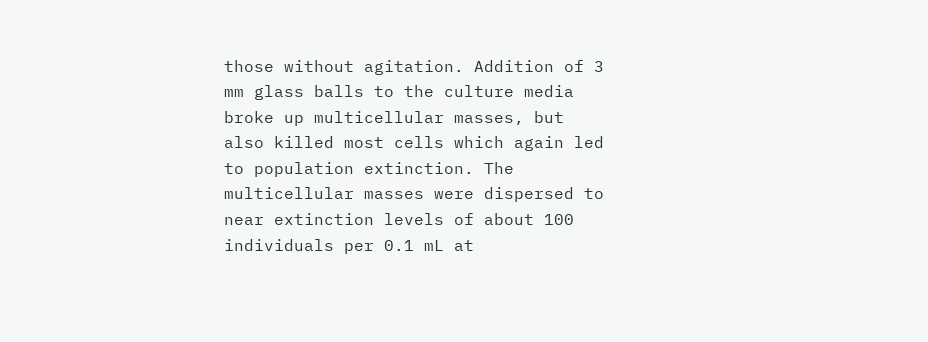those without agitation. Addition of 3 mm glass balls to the culture media broke up multicellular masses, but also killed most cells which again led to population extinction. The multicellular masses were dispersed to near extinction levels of about 100 individuals per 0.1 mL at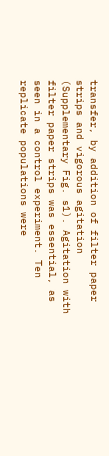transfer, by addition of filter paper strips and vigorous agitation (Supplementary Fig. s1). Agitation with filter paper strips was essential, as seen in a control experiment. Ten replicate populations were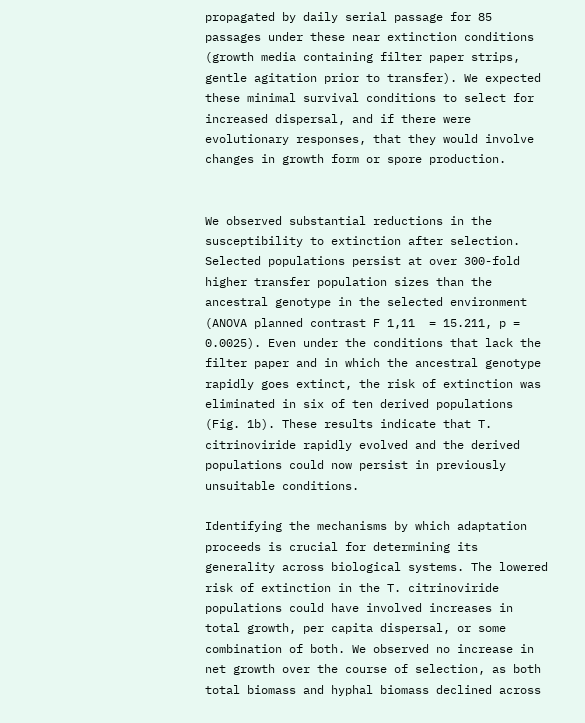propagated by daily serial passage for 85 passages under these near extinction conditions (growth media containing filter paper strips, gentle agitation prior to transfer). We expected these minimal survival conditions to select for increased dispersal, and if there were evolutionary responses, that they would involve changes in growth form or spore production.


We observed substantial reductions in the susceptibility to extinction after selection. Selected populations persist at over 300-fold higher transfer population sizes than the ancestral genotype in the selected environment (ANOVA planned contrast F 1,11  = 15.211, p = 0.0025). Even under the conditions that lack the filter paper and in which the ancestral genotype rapidly goes extinct, the risk of extinction was eliminated in six of ten derived populations (Fig. 1b). These results indicate that T. citrinoviride rapidly evolved and the derived populations could now persist in previously unsuitable conditions.

Identifying the mechanisms by which adaptation proceeds is crucial for determining its generality across biological systems. The lowered risk of extinction in the T. citrinoviride populations could have involved increases in total growth, per capita dispersal, or some combination of both. We observed no increase in net growth over the course of selection, as both total biomass and hyphal biomass declined across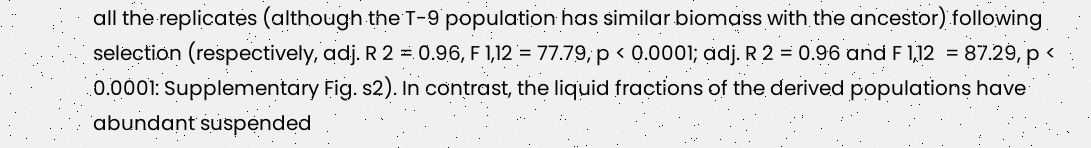all the replicates (although the T-9 population has similar biomass with the ancestor) following selection (respectively, adj. R 2 = 0.96, F 1,12 = 77.79, p < 0.0001; adj. R 2 = 0.96 and F 1,12  = 87.29, p < 0.0001: Supplementary Fig. s2). In contrast, the liquid fractions of the derived populations have abundant suspended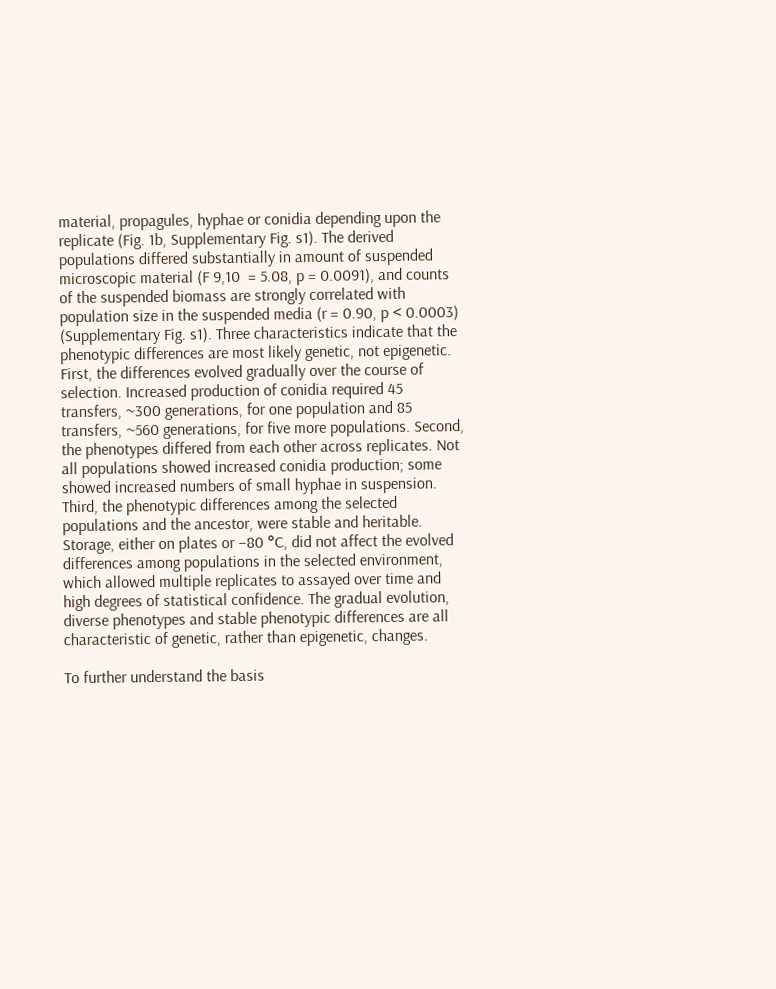material, propagules, hyphae or conidia depending upon the replicate (Fig. 1b, Supplementary Fig. s1). The derived populations differed substantially in amount of suspended microscopic material (F 9,10  = 5.08, p = 0.0091), and counts of the suspended biomass are strongly correlated with population size in the suspended media (r = 0.90, p < 0.0003) (Supplementary Fig. s1). Three characteristics indicate that the phenotypic differences are most likely genetic, not epigenetic. First, the differences evolved gradually over the course of selection. Increased production of conidia required 45 transfers, ~300 generations, for one population and 85 transfers, ~560 generations, for five more populations. Second, the phenotypes differed from each other across replicates. Not all populations showed increased conidia production; some showed increased numbers of small hyphae in suspension. Third, the phenotypic differences among the selected populations and the ancestor, were stable and heritable. Storage, either on plates or −80 °C, did not affect the evolved differences among populations in the selected environment, which allowed multiple replicates to assayed over time and high degrees of statistical confidence. The gradual evolution, diverse phenotypes and stable phenotypic differences are all characteristic of genetic, rather than epigenetic, changes.

To further understand the basis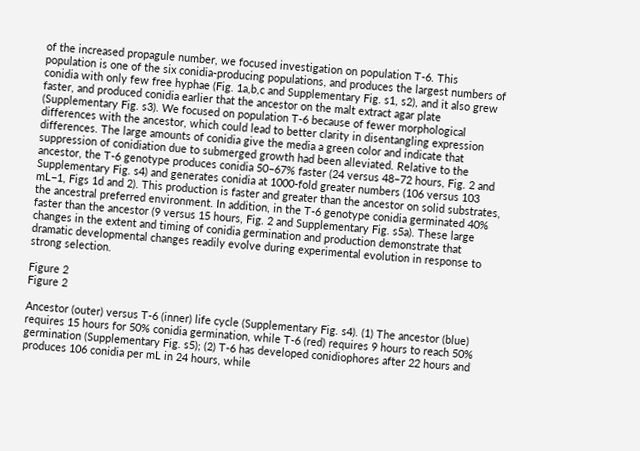of the increased propagule number, we focused investigation on population T-6. This population is one of the six conidia-producing populations, and produces the largest numbers of conidia with only few free hyphae (Fig. 1a,b,c and Supplementary Fig. s1, s2), and it also grew faster, and produced conidia earlier that the ancestor on the malt extract agar plate (Supplementary Fig. s3). We focused on population T-6 because of fewer morphological differences with the ancestor, which could lead to better clarity in disentangling expression differences. The large amounts of conidia give the media a green color and indicate that suppression of conidiation due to submerged growth had been alleviated. Relative to the ancestor, the T-6 genotype produces conidia 50–67% faster (24 versus 48–72 hours, Fig. 2 and Supplementary Fig. s4) and generates conidia at 1000-fold greater numbers (106 versus 103 mL−1, Figs 1d and 2). This production is faster and greater than the ancestor on solid substrates, the ancestral preferred environment. In addition, in the T-6 genotype conidia germinated 40% faster than the ancestor (9 versus 15 hours, Fig. 2 and Supplementary Fig. s5a). These large changes in the extent and timing of conidia germination and production demonstrate that dramatic developmental changes readily evolve during experimental evolution in response to strong selection.

Figure 2
Figure 2

Ancestor (outer) versus T-6 (inner) life cycle (Supplementary Fig. s4). (1) The ancestor (blue) requires 15 hours for 50% conidia germination, while T-6 (red) requires 9 hours to reach 50% germination (Supplementary Fig. s5); (2) T-6 has developed conidiophores after 22 hours and produces 106 conidia per mL in 24 hours, while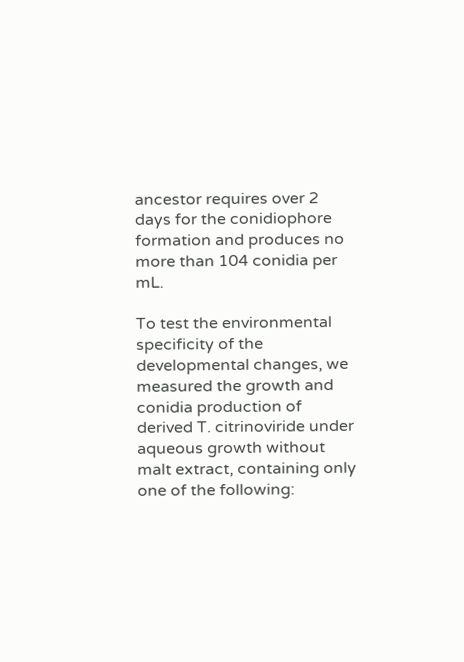ancestor requires over 2 days for the conidiophore formation and produces no more than 104 conidia per mL.

To test the environmental specificity of the developmental changes, we measured the growth and conidia production of derived T. citrinoviride under aqueous growth without malt extract, containing only one of the following: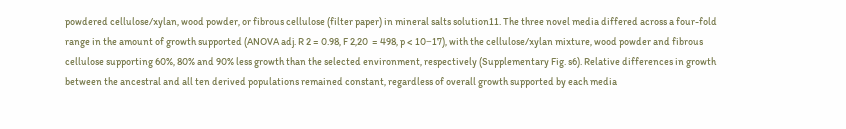powdered cellulose/xylan, wood powder, or fibrous cellulose (filter paper) in mineral salts solution11. The three novel media differed across a four-fold range in the amount of growth supported (ANOVA adj. R 2 = 0.98, F 2,20  = 498, p < 10−17), with the cellulose/xylan mixture, wood powder and fibrous cellulose supporting 60%, 80% and 90% less growth than the selected environment, respectively (Supplementary Fig. s6). Relative differences in growth between the ancestral and all ten derived populations remained constant, regardless of overall growth supported by each media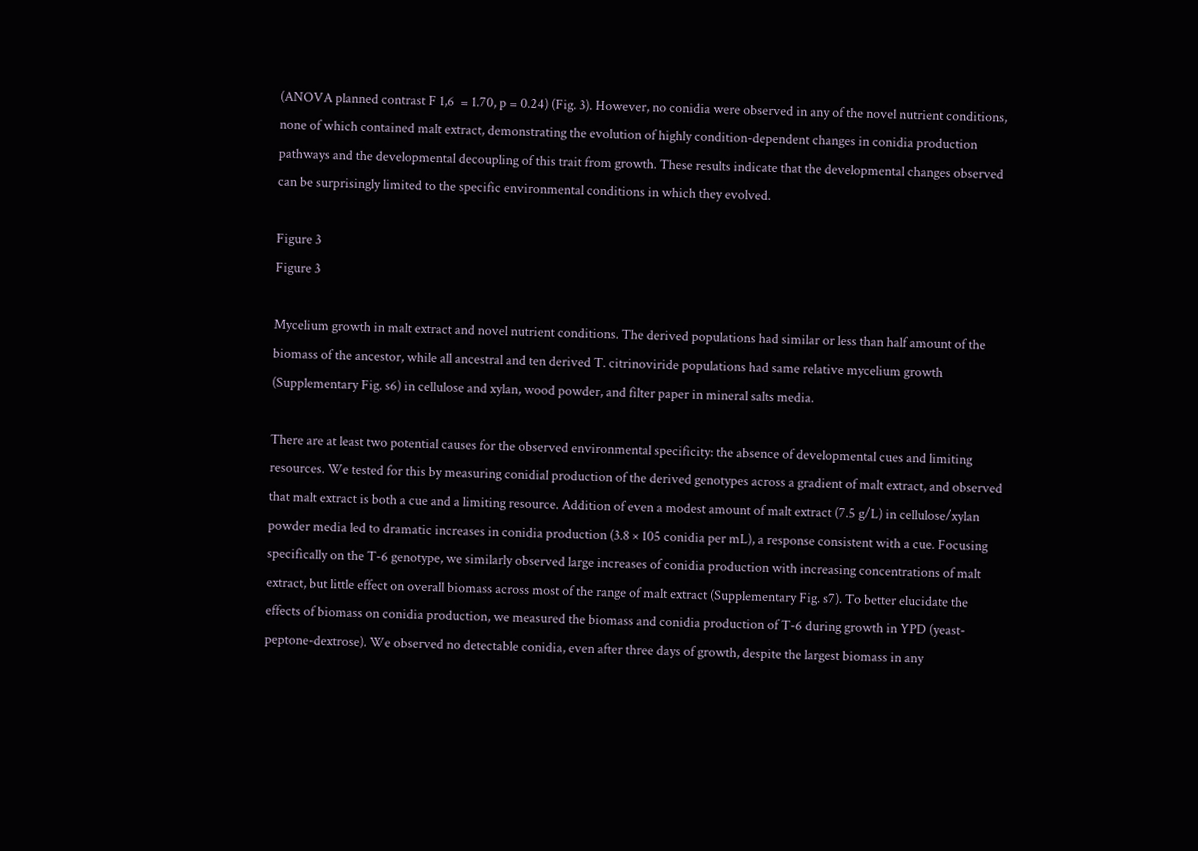(ANOVA planned contrast F 1,6  = 1.70, p = 0.24) (Fig. 3). However, no conidia were observed in any of the novel nutrient conditions, none of which contained malt extract, demonstrating the evolution of highly condition-dependent changes in conidia production pathways and the developmental decoupling of this trait from growth. These results indicate that the developmental changes observed can be surprisingly limited to the specific environmental conditions in which they evolved.

Figure 3
Figure 3

Mycelium growth in malt extract and novel nutrient conditions. The derived populations had similar or less than half amount of the biomass of the ancestor, while all ancestral and ten derived T. citrinoviride populations had same relative mycelium growth (Supplementary Fig. s6) in cellulose and xylan, wood powder, and filter paper in mineral salts media.

There are at least two potential causes for the observed environmental specificity: the absence of developmental cues and limiting resources. We tested for this by measuring conidial production of the derived genotypes across a gradient of malt extract, and observed that malt extract is both a cue and a limiting resource. Addition of even a modest amount of malt extract (7.5 g/L) in cellulose/xylan powder media led to dramatic increases in conidia production (3.8 × 105 conidia per mL), a response consistent with a cue. Focusing specifically on the T-6 genotype, we similarly observed large increases of conidia production with increasing concentrations of malt extract, but little effect on overall biomass across most of the range of malt extract (Supplementary Fig. s7). To better elucidate the effects of biomass on conidia production, we measured the biomass and conidia production of T-6 during growth in YPD (yeast-peptone-dextrose). We observed no detectable conidia, even after three days of growth, despite the largest biomass in any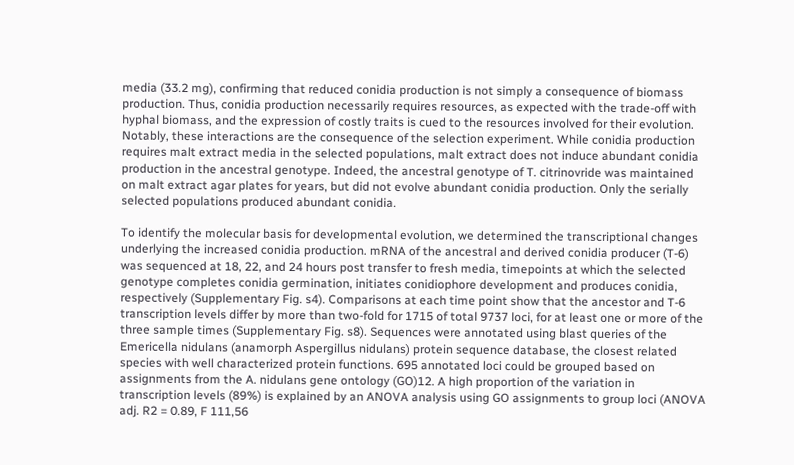media (33.2 mg), confirming that reduced conidia production is not simply a consequence of biomass production. Thus, conidia production necessarily requires resources, as expected with the trade-off with hyphal biomass, and the expression of costly traits is cued to the resources involved for their evolution. Notably, these interactions are the consequence of the selection experiment. While conidia production requires malt extract media in the selected populations, malt extract does not induce abundant conidia production in the ancestral genotype. Indeed, the ancestral genotype of T. citrinovride was maintained on malt extract agar plates for years, but did not evolve abundant conidia production. Only the serially selected populations produced abundant conidia.

To identify the molecular basis for developmental evolution, we determined the transcriptional changes underlying the increased conidia production. mRNA of the ancestral and derived conidia producer (T-6) was sequenced at 18, 22, and 24 hours post transfer to fresh media, timepoints at which the selected genotype completes conidia germination, initiates conidiophore development and produces conidia, respectively (Supplementary Fig. s4). Comparisons at each time point show that the ancestor and T-6 transcription levels differ by more than two-fold for 1715 of total 9737 loci, for at least one or more of the three sample times (Supplementary Fig. s8). Sequences were annotated using blast queries of the Emericella nidulans (anamorph Aspergillus nidulans) protein sequence database, the closest related species with well characterized protein functions. 695 annotated loci could be grouped based on assignments from the A. nidulans gene ontology (GO)12. A high proportion of the variation in transcription levels (89%) is explained by an ANOVA analysis using GO assignments to group loci (ANOVA adj. R2 = 0.89, F 111,56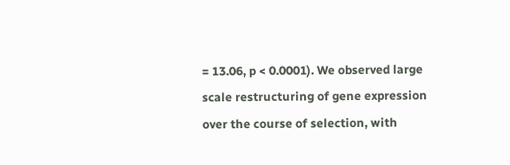= 13.06, p < 0.0001). We observed large scale restructuring of gene expression over the course of selection, with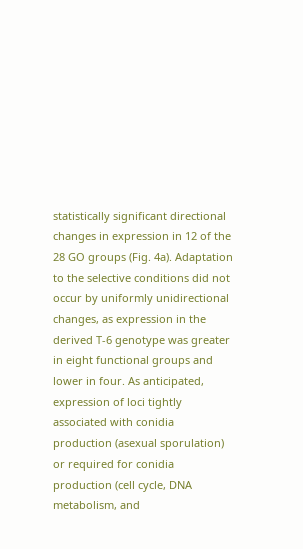statistically significant directional changes in expression in 12 of the 28 GO groups (Fig. 4a). Adaptation to the selective conditions did not occur by uniformly unidirectional changes, as expression in the derived T-6 genotype was greater in eight functional groups and lower in four. As anticipated, expression of loci tightly associated with conidia production (asexual sporulation) or required for conidia production (cell cycle, DNA metabolism, and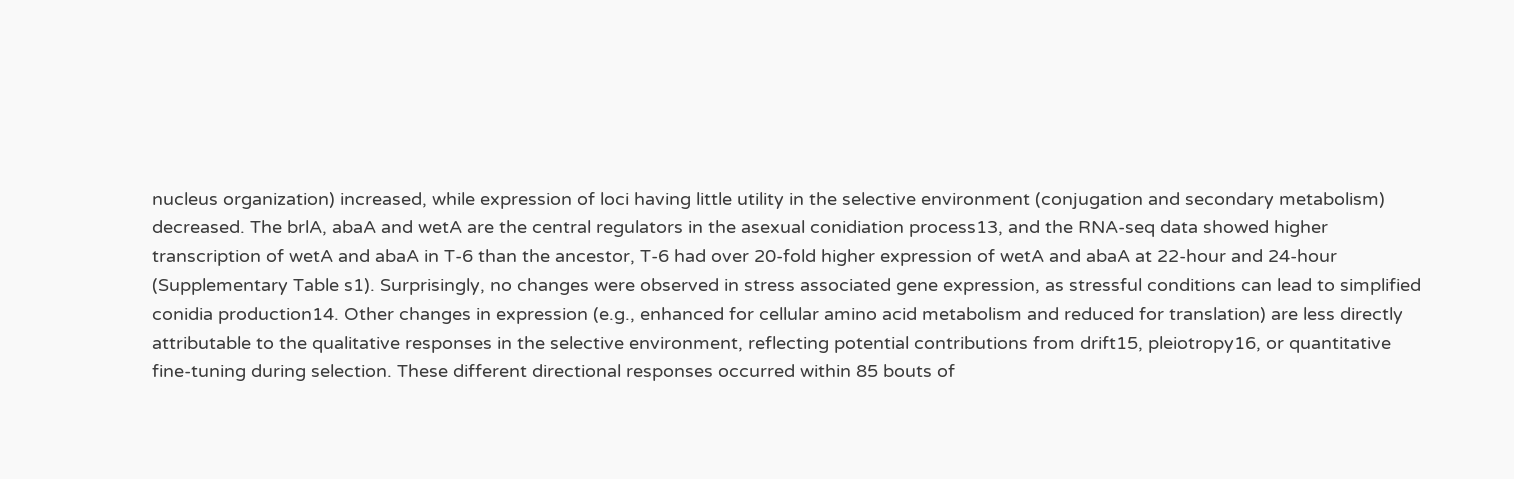nucleus organization) increased, while expression of loci having little utility in the selective environment (conjugation and secondary metabolism) decreased. The brlA, abaA and wetA are the central regulators in the asexual conidiation process13, and the RNA-seq data showed higher transcription of wetA and abaA in T-6 than the ancestor, T-6 had over 20-fold higher expression of wetA and abaA at 22-hour and 24-hour (Supplementary Table s1). Surprisingly, no changes were observed in stress associated gene expression, as stressful conditions can lead to simplified conidia production14. Other changes in expression (e.g., enhanced for cellular amino acid metabolism and reduced for translation) are less directly attributable to the qualitative responses in the selective environment, reflecting potential contributions from drift15, pleiotropy16, or quantitative fine-tuning during selection. These different directional responses occurred within 85 bouts of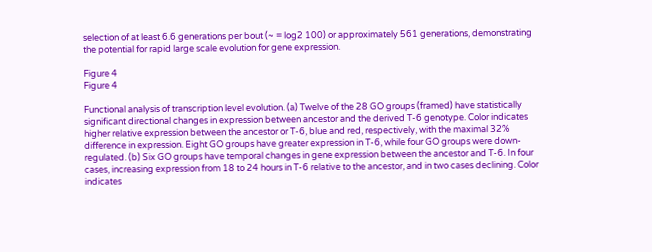selection of at least 6.6 generations per bout (~ = log2 100) or approximately 561 generations, demonstrating the potential for rapid large scale evolution for gene expression.

Figure 4
Figure 4

Functional analysis of transcription level evolution. (a) Twelve of the 28 GO groups (framed) have statistically significant directional changes in expression between ancestor and the derived T-6 genotype. Color indicates higher relative expression between the ancestor or T-6, blue and red, respectively, with the maximal 32% difference in expression. Eight GO groups have greater expression in T-6, while four GO groups were down-regulated. (b) Six GO groups have temporal changes in gene expression between the ancestor and T-6. In four cases, increasing expression from 18 to 24 hours in T-6 relative to the ancestor, and in two cases declining. Color indicates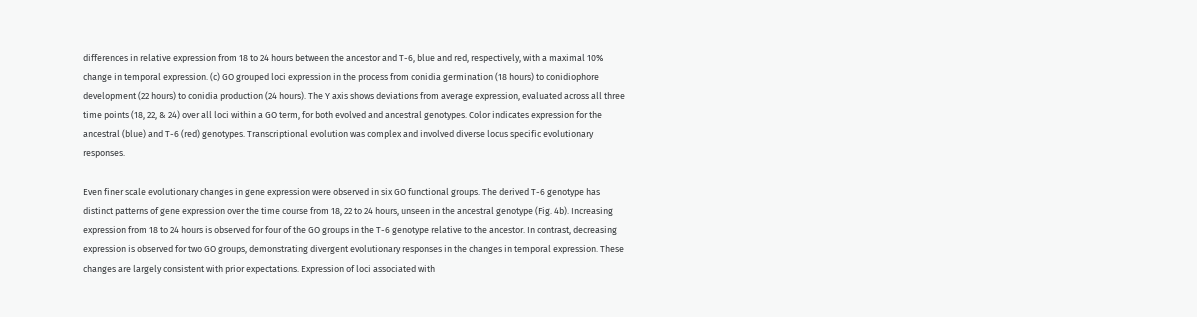differences in relative expression from 18 to 24 hours between the ancestor and T-6, blue and red, respectively, with a maximal 10% change in temporal expression. (c) GO grouped loci expression in the process from conidia germination (18 hours) to conidiophore development (22 hours) to conidia production (24 hours). The Y axis shows deviations from average expression, evaluated across all three time points (18, 22, & 24) over all loci within a GO term, for both evolved and ancestral genotypes. Color indicates expression for the ancestral (blue) and T-6 (red) genotypes. Transcriptional evolution was complex and involved diverse locus specific evolutionary responses.

Even finer scale evolutionary changes in gene expression were observed in six GO functional groups. The derived T-6 genotype has distinct patterns of gene expression over the time course from 18, 22 to 24 hours, unseen in the ancestral genotype (Fig. 4b). Increasing expression from 18 to 24 hours is observed for four of the GO groups in the T-6 genotype relative to the ancestor. In contrast, decreasing expression is observed for two GO groups, demonstrating divergent evolutionary responses in the changes in temporal expression. These changes are largely consistent with prior expectations. Expression of loci associated with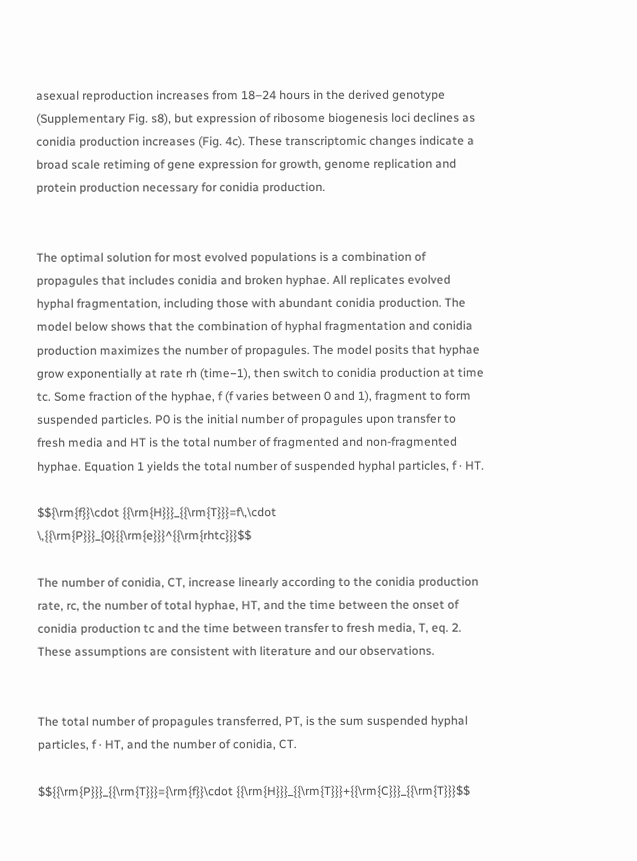asexual reproduction increases from 18–24 hours in the derived genotype (Supplementary Fig. s8), but expression of ribosome biogenesis loci declines as conidia production increases (Fig. 4c). These transcriptomic changes indicate a broad scale retiming of gene expression for growth, genome replication and protein production necessary for conidia production.


The optimal solution for most evolved populations is a combination of propagules that includes conidia and broken hyphae. All replicates evolved hyphal fragmentation, including those with abundant conidia production. The model below shows that the combination of hyphal fragmentation and conidia production maximizes the number of propagules. The model posits that hyphae grow exponentially at rate rh (time−1), then switch to conidia production at time tc. Some fraction of the hyphae, f (f varies between 0 and 1), fragment to form suspended particles. P0 is the initial number of propagules upon transfer to fresh media and HT is the total number of fragmented and non-fragmented hyphae. Equation 1 yields the total number of suspended hyphal particles, f · HT.

$${\rm{f}}\cdot {{\rm{H}}}_{{\rm{T}}}=f\,\cdot \,{{\rm{P}}}_{0}{{\rm{e}}}^{{\rm{rhtc}}}$$

The number of conidia, CT, increase linearly according to the conidia production rate, rc, the number of total hyphae, HT, and the time between the onset of conidia production tc and the time between transfer to fresh media, T, eq. 2. These assumptions are consistent with literature and our observations.


The total number of propagules transferred, PT, is the sum suspended hyphal particles, f · HT, and the number of conidia, CT.

$${{\rm{P}}}_{{\rm{T}}}={\rm{f}}\cdot {{\rm{H}}}_{{\rm{T}}}+{{\rm{C}}}_{{\rm{T}}}$$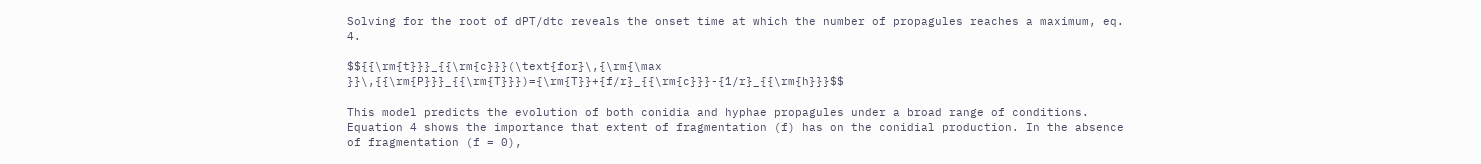Solving for the root of dPT/dtc reveals the onset time at which the number of propagules reaches a maximum, eq. 4.

$${{\rm{t}}}_{{\rm{c}}}(\text{for}\,{\rm{\max }}\,{{\rm{P}}}_{{\rm{T}}})={\rm{T}}+{f/r}_{{\rm{c}}}-{1/r}_{{\rm{h}}}$$

This model predicts the evolution of both conidia and hyphae propagules under a broad range of conditions. Equation 4 shows the importance that extent of fragmentation (f) has on the conidial production. In the absence of fragmentation (f = 0),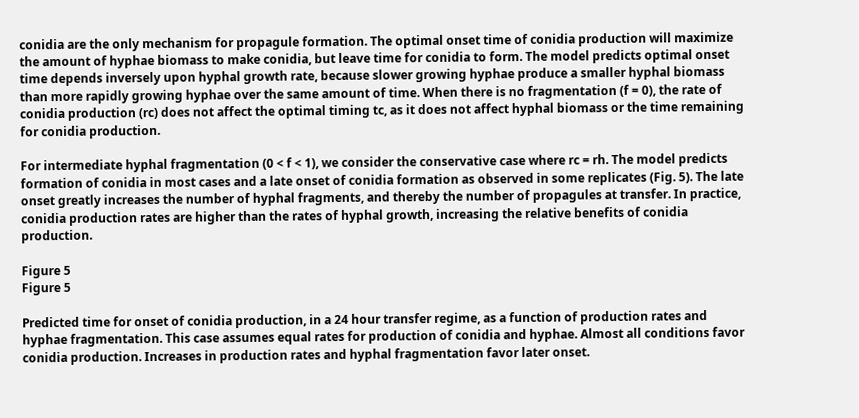conidia are the only mechanism for propagule formation. The optimal onset time of conidia production will maximize the amount of hyphae biomass to make conidia, but leave time for conidia to form. The model predicts optimal onset time depends inversely upon hyphal growth rate, because slower growing hyphae produce a smaller hyphal biomass than more rapidly growing hyphae over the same amount of time. When there is no fragmentation (f = 0), the rate of conidia production (rc) does not affect the optimal timing tc, as it does not affect hyphal biomass or the time remaining for conidia production.

For intermediate hyphal fragmentation (0 < f < 1), we consider the conservative case where rc = rh. The model predicts formation of conidia in most cases and a late onset of conidia formation as observed in some replicates (Fig. 5). The late onset greatly increases the number of hyphal fragments, and thereby the number of propagules at transfer. In practice, conidia production rates are higher than the rates of hyphal growth, increasing the relative benefits of conidia production.

Figure 5
Figure 5

Predicted time for onset of conidia production, in a 24 hour transfer regime, as a function of production rates and hyphae fragmentation. This case assumes equal rates for production of conidia and hyphae. Almost all conditions favor conidia production. Increases in production rates and hyphal fragmentation favor later onset.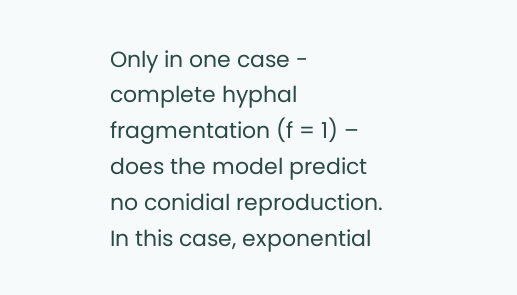Only in one case - complete hyphal fragmentation (f = 1) – does the model predict no conidial reproduction. In this case, exponential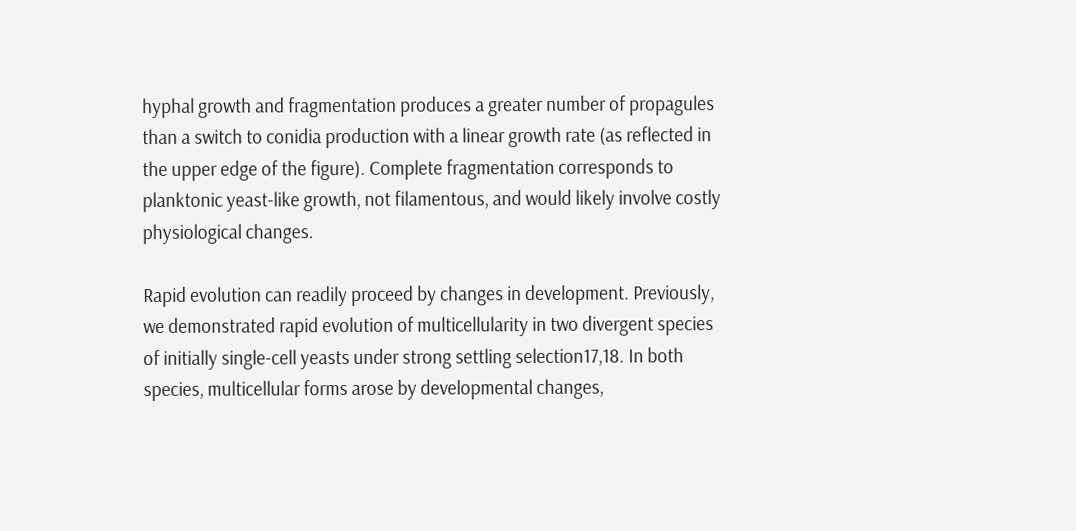hyphal growth and fragmentation produces a greater number of propagules than a switch to conidia production with a linear growth rate (as reflected in the upper edge of the figure). Complete fragmentation corresponds to planktonic yeast-like growth, not filamentous, and would likely involve costly physiological changes.

Rapid evolution can readily proceed by changes in development. Previously, we demonstrated rapid evolution of multicellularity in two divergent species of initially single-cell yeasts under strong settling selection17,18. In both species, multicellular forms arose by developmental changes,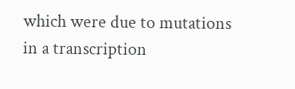which were due to mutations in a transcription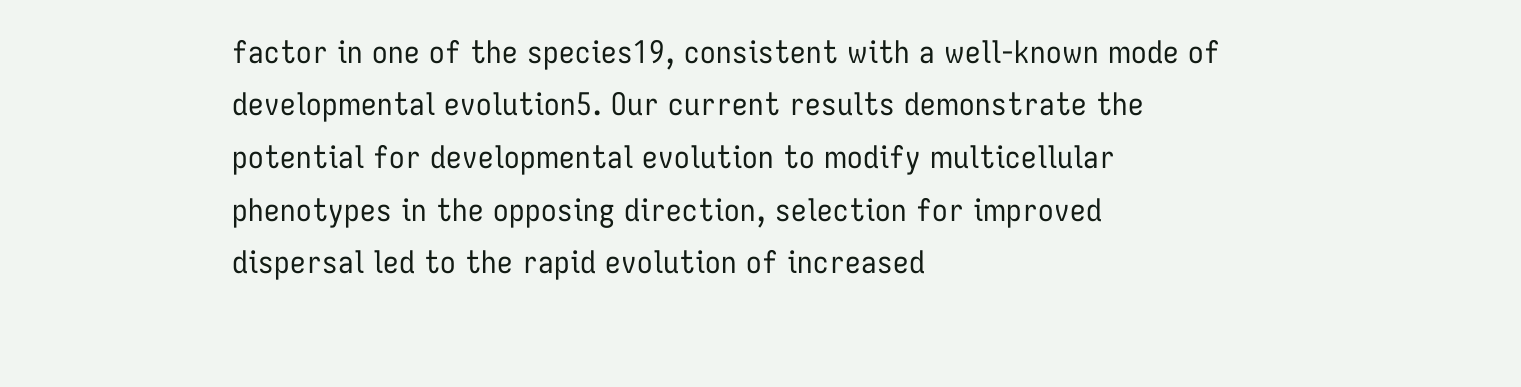factor in one of the species19, consistent with a well-known mode of developmental evolution5. Our current results demonstrate the potential for developmental evolution to modify multicellular phenotypes in the opposing direction, selection for improved dispersal led to the rapid evolution of increased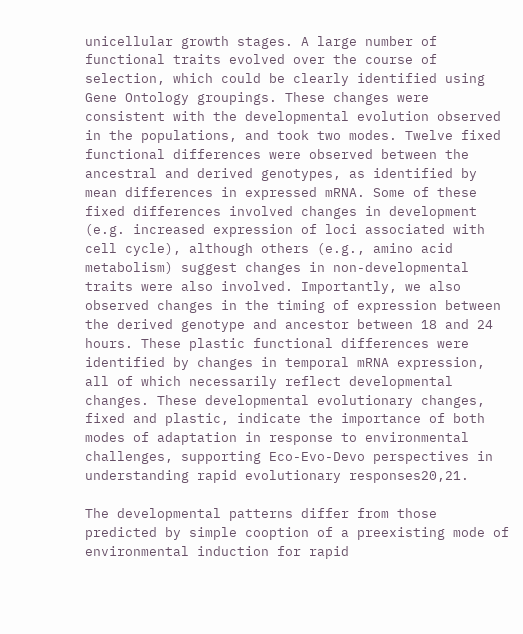unicellular growth stages. A large number of functional traits evolved over the course of selection, which could be clearly identified using Gene Ontology groupings. These changes were consistent with the developmental evolution observed in the populations, and took two modes. Twelve fixed functional differences were observed between the ancestral and derived genotypes, as identified by mean differences in expressed mRNA. Some of these fixed differences involved changes in development (e.g. increased expression of loci associated with cell cycle), although others (e.g., amino acid metabolism) suggest changes in non-developmental traits were also involved. Importantly, we also observed changes in the timing of expression between the derived genotype and ancestor between 18 and 24 hours. These plastic functional differences were identified by changes in temporal mRNA expression, all of which necessarily reflect developmental changes. These developmental evolutionary changes, fixed and plastic, indicate the importance of both modes of adaptation in response to environmental challenges, supporting Eco-Evo-Devo perspectives in understanding rapid evolutionary responses20,21.

The developmental patterns differ from those predicted by simple cooption of a preexisting mode of environmental induction for rapid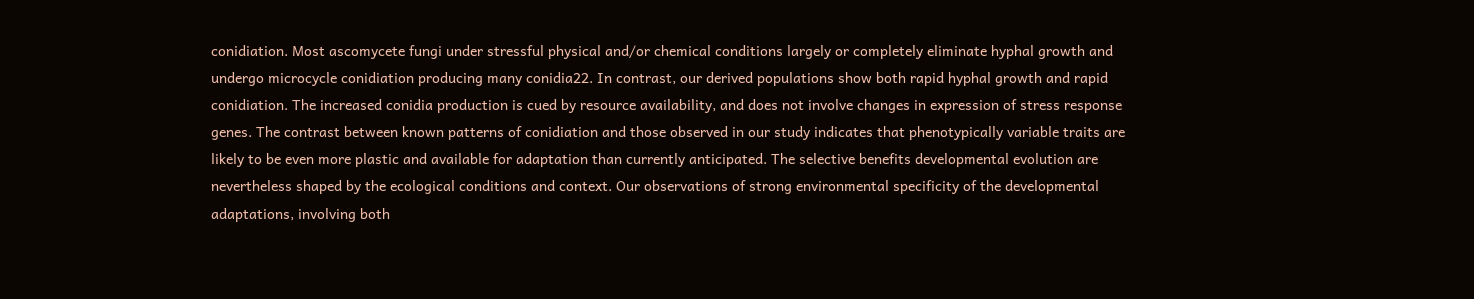conidiation. Most ascomycete fungi under stressful physical and/or chemical conditions largely or completely eliminate hyphal growth and undergo microcycle conidiation producing many conidia22. In contrast, our derived populations show both rapid hyphal growth and rapid conidiation. The increased conidia production is cued by resource availability, and does not involve changes in expression of stress response genes. The contrast between known patterns of conidiation and those observed in our study indicates that phenotypically variable traits are likely to be even more plastic and available for adaptation than currently anticipated. The selective benefits developmental evolution are nevertheless shaped by the ecological conditions and context. Our observations of strong environmental specificity of the developmental adaptations, involving both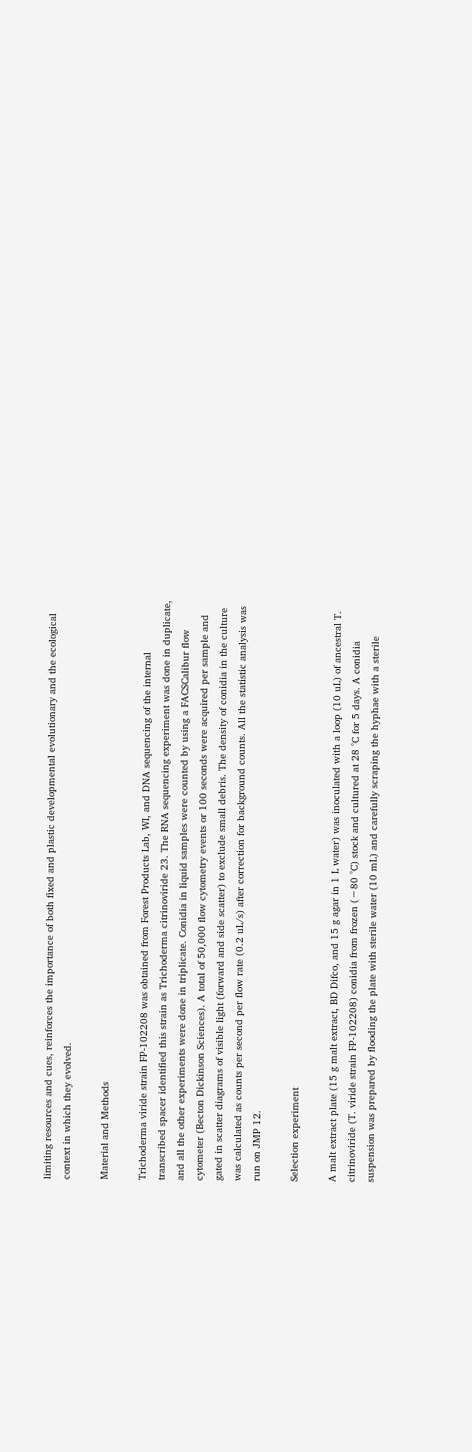limiting resources and cues, reinforces the importance of both fixed and plastic developmental evolutionary and the ecological context in which they evolved.

Material and Methods

Trichoderma viride strain FP-102208 was obtained from Forest Products Lab, WI, and DNA sequencing of the internal transcribed spacer identified this strain as Trichoderma citrinoviride 23. The RNA sequencing experiment was done in duplicate, and all the other experiments were done in triplicate. Conidia in liquid samples were counted by using a FACSCalibur flow cytometer (Becton Dickinson Sciences). A total of 50,000 flow cytometry events or 100 seconds were acquired per sample and gated in scatter diagrams of visible light (forward and side scatter) to exclude small debris. The density of conidia in the culture was calculated as counts per second per flow rate (0.2 uL/s) after correction for background counts. All the statistic analysis was run on JMP 12.

Selection experiment

A malt extract plate (15 g malt extract, BD Difco, and 15 g agar in 1 L water) was inoculated with a loop (10 uL) of ancestral T. citrinoviride (T. viride strain FP-102208) conidia from frozen (−80 °C) stock and cultured at 28 °C for 5 days. A conidia suspension was prepared by flooding the plate with sterile water (10 mL) and carefully scraping the hyphae with a sterile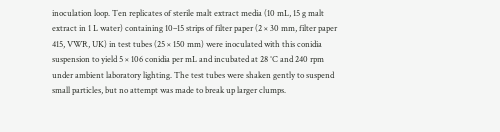inoculation loop. Ten replicates of sterile malt extract media (10 mL, 15 g malt extract in 1 L water) containing 10–15 strips of filter paper (2 × 30 mm, filter paper 415, VWR, UK) in test tubes (25 × 150 mm) were inoculated with this conidia suspension to yield 5 × 106 conidia per mL and incubated at 28 °C and 240 rpm under ambient laboratory lighting. The test tubes were shaken gently to suspend small particles, but no attempt was made to break up larger clumps.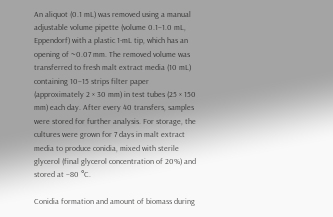An aliquot (0.1 mL) was removed using a manual adjustable volume pipette (volume 0.1–1.0 mL, Eppendorf) with a plastic 1-mL tip, which has an opening of ~0.07 mm. The removed volume was transferred to fresh malt extract media (10 mL) containing 10–15 strips filter paper (approximately 2 × 30 mm) in test tubes (25 × 150 mm) each day. After every 40 transfers, samples were stored for further analysis. For storage, the cultures were grown for 7 days in malt extract media to produce conidia, mixed with sterile glycerol (final glycerol concentration of 20%) and stored at −80 °C.

Conidia formation and amount of biomass during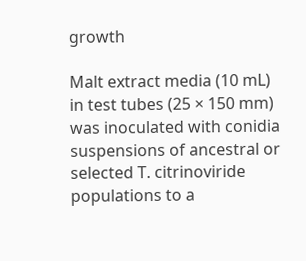growth

Malt extract media (10 mL) in test tubes (25 × 150 mm) was inoculated with conidia suspensions of ancestral or selected T. citrinoviride populations to a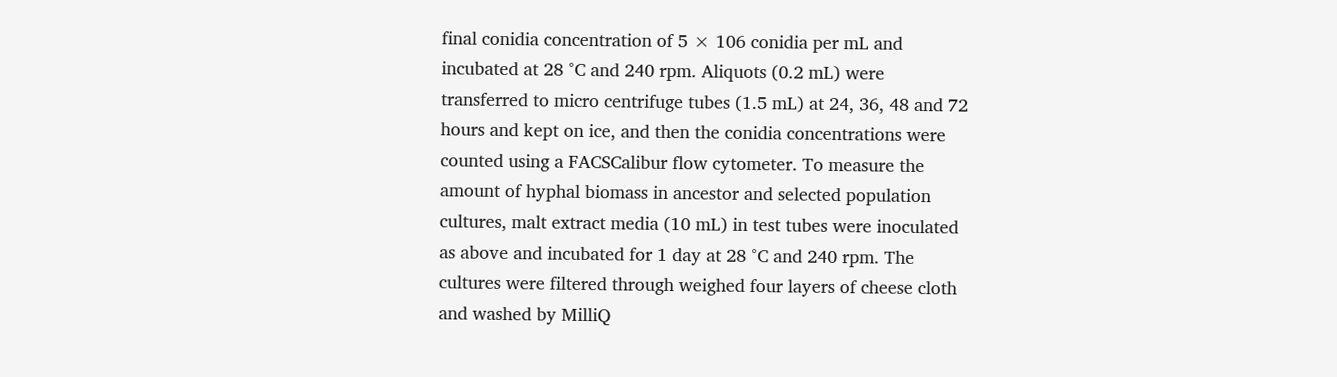final conidia concentration of 5 × 106 conidia per mL and incubated at 28 °C and 240 rpm. Aliquots (0.2 mL) were transferred to micro centrifuge tubes (1.5 mL) at 24, 36, 48 and 72 hours and kept on ice, and then the conidia concentrations were counted using a FACSCalibur flow cytometer. To measure the amount of hyphal biomass in ancestor and selected population cultures, malt extract media (10 mL) in test tubes were inoculated as above and incubated for 1 day at 28 °C and 240 rpm. The cultures were filtered through weighed four layers of cheese cloth and washed by MilliQ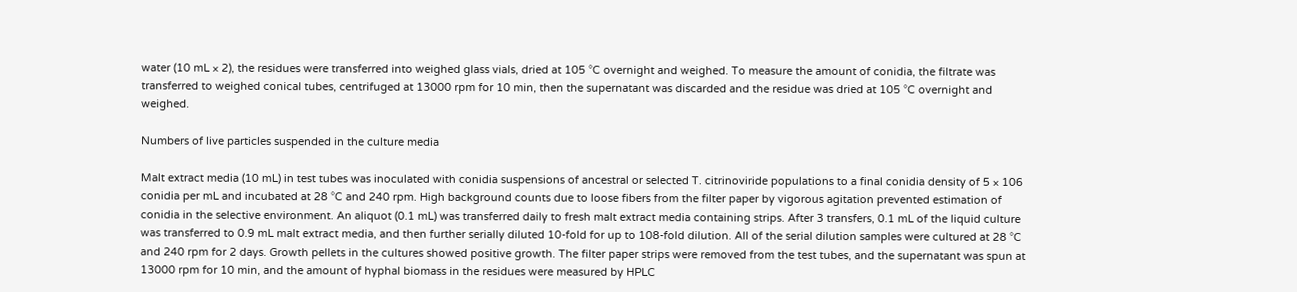water (10 mL × 2), the residues were transferred into weighed glass vials, dried at 105 °C overnight and weighed. To measure the amount of conidia, the filtrate was transferred to weighed conical tubes, centrifuged at 13000 rpm for 10 min, then the supernatant was discarded and the residue was dried at 105 °C overnight and weighed.

Numbers of live particles suspended in the culture media

Malt extract media (10 mL) in test tubes was inoculated with conidia suspensions of ancestral or selected T. citrinoviride populations to a final conidia density of 5 × 106 conidia per mL and incubated at 28 °C and 240 rpm. High background counts due to loose fibers from the filter paper by vigorous agitation prevented estimation of conidia in the selective environment. An aliquot (0.1 mL) was transferred daily to fresh malt extract media containing strips. After 3 transfers, 0.1 mL of the liquid culture was transferred to 0.9 mL malt extract media, and then further serially diluted 10-fold for up to 108-fold dilution. All of the serial dilution samples were cultured at 28 °C and 240 rpm for 2 days. Growth pellets in the cultures showed positive growth. The filter paper strips were removed from the test tubes, and the supernatant was spun at 13000 rpm for 10 min, and the amount of hyphal biomass in the residues were measured by HPLC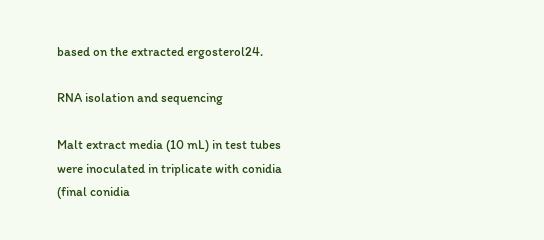based on the extracted ergosterol24.

RNA isolation and sequencing

Malt extract media (10 mL) in test tubes were inoculated in triplicate with conidia (final conidia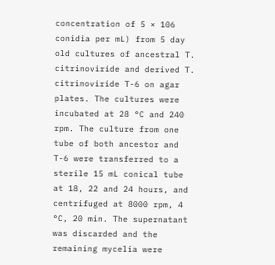concentration of 5 × 106 conidia per mL) from 5 day old cultures of ancestral T. citrinoviride and derived T. citrinoviride T-6 on agar plates. The cultures were incubated at 28 °C and 240 rpm. The culture from one tube of both ancestor and T-6 were transferred to a sterile 15 mL conical tube at 18, 22 and 24 hours, and centrifuged at 8000 rpm, 4 °C, 20 min. The supernatant was discarded and the remaining mycelia were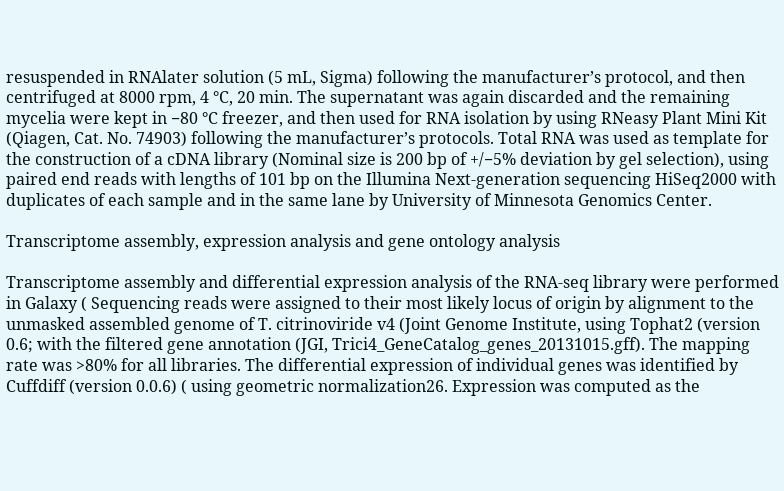resuspended in RNAlater solution (5 mL, Sigma) following the manufacturer’s protocol, and then centrifuged at 8000 rpm, 4 °C, 20 min. The supernatant was again discarded and the remaining mycelia were kept in −80 °C freezer, and then used for RNA isolation by using RNeasy Plant Mini Kit (Qiagen, Cat. No. 74903) following the manufacturer’s protocols. Total RNA was used as template for the construction of a cDNA library (Nominal size is 200 bp of +/−5% deviation by gel selection), using paired end reads with lengths of 101 bp on the Illumina Next-generation sequencing HiSeq2000 with duplicates of each sample and in the same lane by University of Minnesota Genomics Center.

Transcriptome assembly, expression analysis and gene ontology analysis

Transcriptome assembly and differential expression analysis of the RNA-seq library were performed in Galaxy ( Sequencing reads were assigned to their most likely locus of origin by alignment to the unmasked assembled genome of T. citrinoviride v4 (Joint Genome Institute, using Tophat2 (version 0.6; with the filtered gene annotation (JGI, Trici4_GeneCatalog_genes_20131015.gff). The mapping rate was >80% for all libraries. The differential expression of individual genes was identified by Cuffdiff (version 0.0.6) ( using geometric normalization26. Expression was computed as the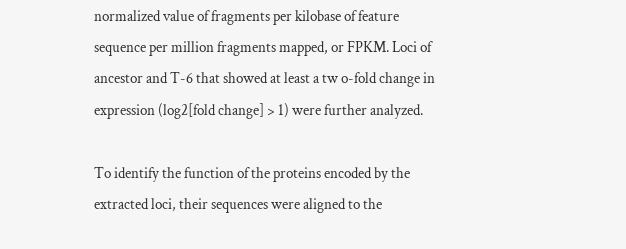normalized value of fragments per kilobase of feature sequence per million fragments mapped, or FPKM. Loci of ancestor and T-6 that showed at least a tw o-fold change in expression (log2[fold change] > 1) were further analyzed.

To identify the function of the proteins encoded by the extracted loci, their sequences were aligned to the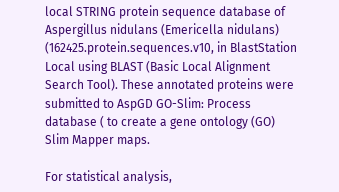local STRING protein sequence database of Aspergillus nidulans (Emericella nidulans) (162425.protein.sequences.v10, in BlastStation Local using BLAST (Basic Local Alignment Search Tool). These annotated proteins were submitted to AspGD GO-Slim: Process database ( to create a gene ontology (GO) Slim Mapper maps.

For statistical analysis,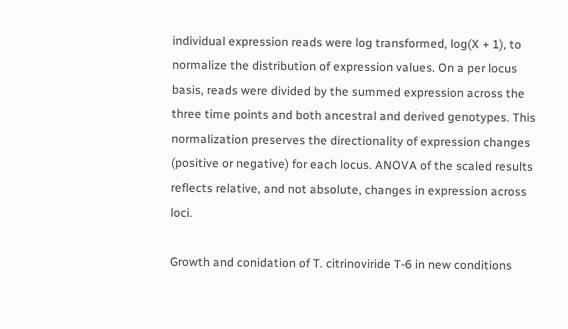individual expression reads were log transformed, log(X + 1), to normalize the distribution of expression values. On a per locus basis, reads were divided by the summed expression across the three time points and both ancestral and derived genotypes. This normalization preserves the directionality of expression changes (positive or negative) for each locus. ANOVA of the scaled results reflects relative, and not absolute, changes in expression across loci.

Growth and conidation of T. citrinoviride T-6 in new conditions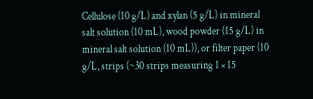Cellulose (10 g/L) and xylan (5 g/L) in mineral salt solution (10 mL), wood powder (15 g/L) in mineral salt solution (10 mL)), or filter paper (10 g/L, strips (~30 strips measuring 1 × 15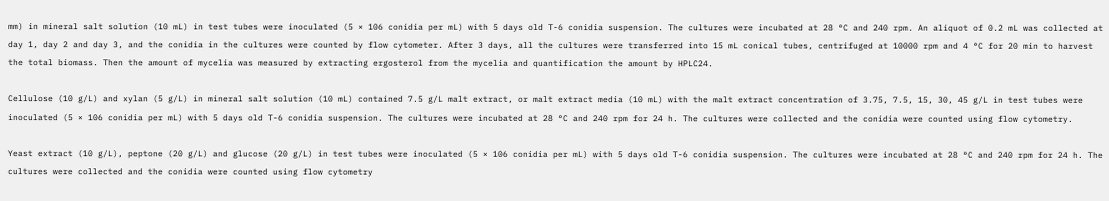mm) in mineral salt solution (10 mL) in test tubes were inoculated (5 × 106 conidia per mL) with 5 days old T-6 conidia suspension. The cultures were incubated at 28 °C and 240 rpm. An aliquot of 0.2 mL was collected at day 1, day 2 and day 3, and the conidia in the cultures were counted by flow cytometer. After 3 days, all the cultures were transferred into 15 mL conical tubes, centrifuged at 10000 rpm and 4 °C for 20 min to harvest the total biomass. Then the amount of mycelia was measured by extracting ergosterol from the mycelia and quantification the amount by HPLC24.

Cellulose (10 g/L) and xylan (5 g/L) in mineral salt solution (10 mL) contained 7.5 g/L malt extract, or malt extract media (10 mL) with the malt extract concentration of 3.75, 7.5, 15, 30, 45 g/L in test tubes were inoculated (5 × 106 conidia per mL) with 5 days old T-6 conidia suspension. The cultures were incubated at 28 °C and 240 rpm for 24 h. The cultures were collected and the conidia were counted using flow cytometry.

Yeast extract (10 g/L), peptone (20 g/L) and glucose (20 g/L) in test tubes were inoculated (5 × 106 conidia per mL) with 5 days old T-6 conidia suspension. The cultures were incubated at 28 °C and 240 rpm for 24 h. The cultures were collected and the conidia were counted using flow cytometry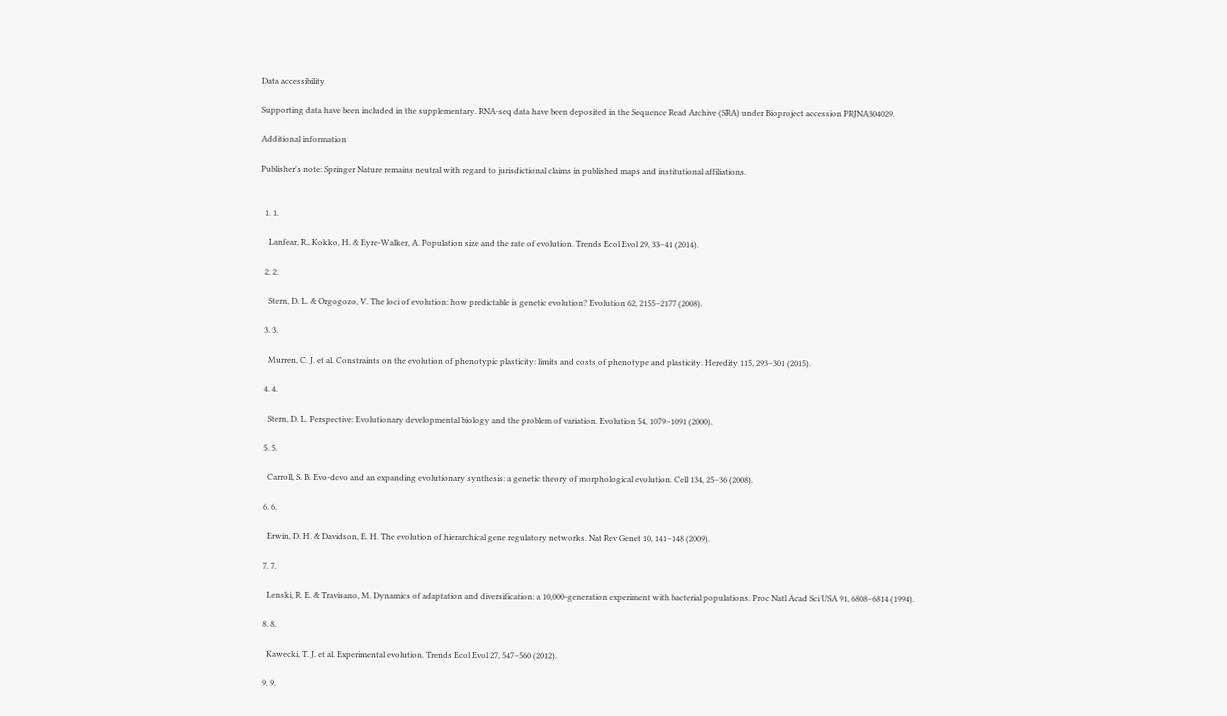Data accessibility

Supporting data have been included in the supplementary. RNA-seq data have been deposited in the Sequence Read Archive (SRA) under Bioproject accession PRJNA304029.

Additional information

Publisher's note: Springer Nature remains neutral with regard to jurisdictional claims in published maps and institutional affiliations.


  1. 1.

    Lanfear, R., Kokko, H. & Eyre-Walker, A. Population size and the rate of evolution. Trends Ecol Evol 29, 33–41 (2014).

  2. 2.

    Stern, D. L. & Orgogozo, V. The loci of evolution: how predictable is genetic evolution? Evolution 62, 2155–2177 (2008).

  3. 3.

    Murren, C. J. et al. Constraints on the evolution of phenotypic plasticity: limits and costs of phenotype and plasticity. Heredity 115, 293–301 (2015).

  4. 4.

    Stern, D. L. Perspective: Evolutionary developmental biology and the problem of variation. Evolution 54, 1079–1091 (2000).

  5. 5.

    Carroll, S. B. Evo-devo and an expanding evolutionary synthesis: a genetic theory of morphological evolution. Cell 134, 25–36 (2008).

  6. 6.

    Erwin, D. H. & Davidson, E. H. The evolution of hierarchical gene regulatory networks. Nat Rev Genet 10, 141–148 (2009).

  7. 7.

    Lenski, R. E. & Travisano, M. Dynamics of adaptation and diversification: a 10,000-generation experiment with bacterial populations. Proc Natl Acad Sci USA 91, 6808–6814 (1994).

  8. 8.

    Kawecki, T. J. et al. Experimental evolution. Trends Ecol Evol 27, 547–560 (2012).

  9. 9.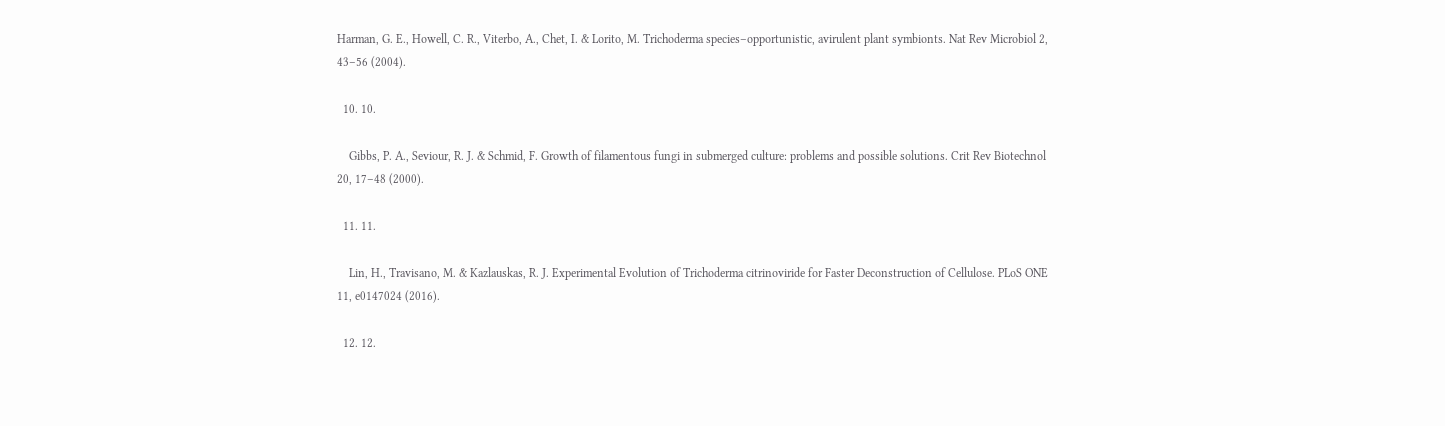Harman, G. E., Howell, C. R., Viterbo, A., Chet, I. & Lorito, M. Trichoderma species–opportunistic, avirulent plant symbionts. Nat Rev Microbiol 2, 43–56 (2004).

  10. 10.

    Gibbs, P. A., Seviour, R. J. & Schmid, F. Growth of filamentous fungi in submerged culture: problems and possible solutions. Crit Rev Biotechnol 20, 17–48 (2000).

  11. 11.

    Lin, H., Travisano, M. & Kazlauskas, R. J. Experimental Evolution of Trichoderma citrinoviride for Faster Deconstruction of Cellulose. PLoS ONE 11, e0147024 (2016).

  12. 12.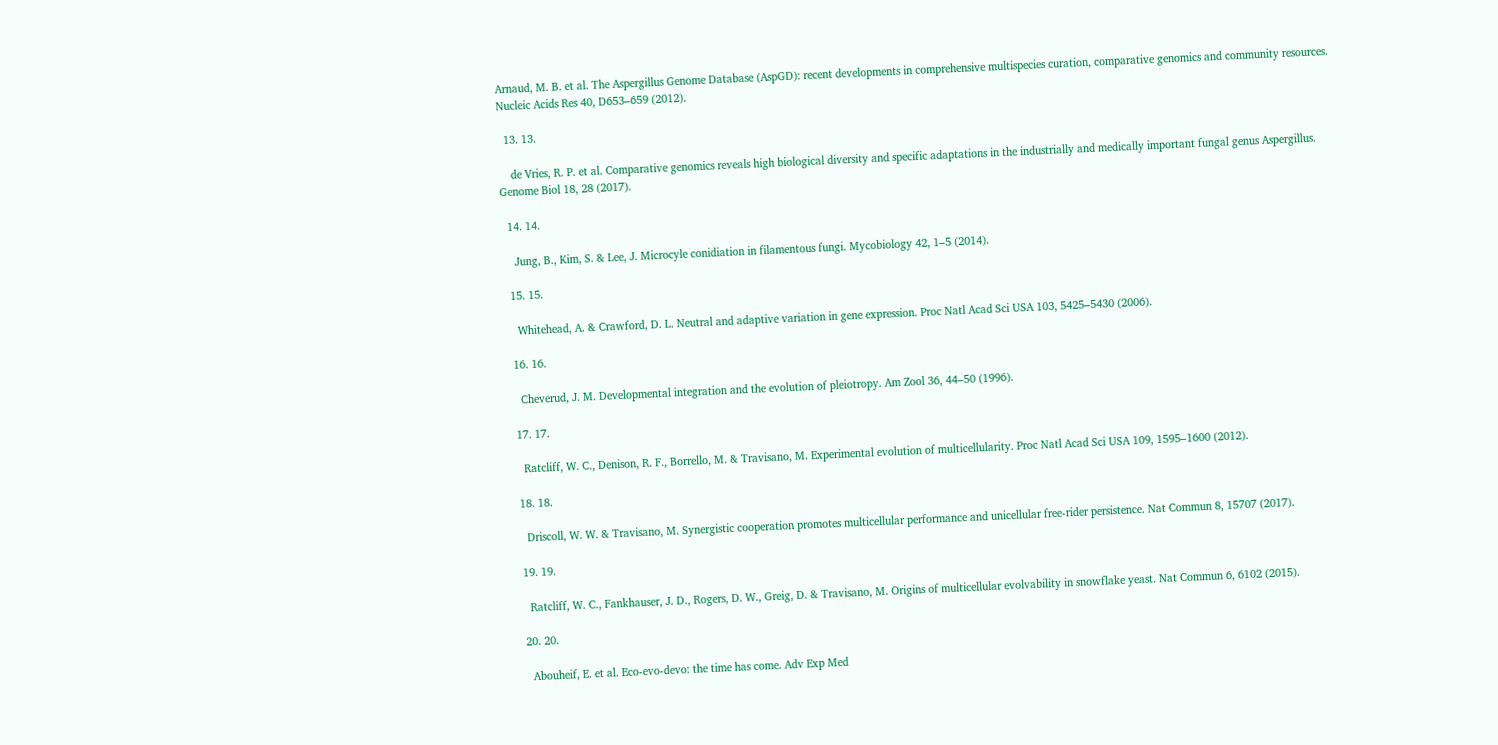Arnaud, M. B. et al. The Aspergillus Genome Database (AspGD): recent developments in comprehensive multispecies curation, comparative genomics and community resources. Nucleic Acids Res 40, D653–659 (2012).

  13. 13.

    de Vries, R. P. et al. Comparative genomics reveals high biological diversity and specific adaptations in the industrially and medically important fungal genus Aspergillus. Genome Biol 18, 28 (2017).

  14. 14.

    Jung, B., Kim, S. & Lee, J. Microcyle conidiation in filamentous fungi. Mycobiology 42, 1–5 (2014).

  15. 15.

    Whitehead, A. & Crawford, D. L. Neutral and adaptive variation in gene expression. Proc Natl Acad Sci USA 103, 5425–5430 (2006).

  16. 16.

    Cheverud, J. M. Developmental integration and the evolution of pleiotropy. Am Zool 36, 44–50 (1996).

  17. 17.

    Ratcliff, W. C., Denison, R. F., Borrello, M. & Travisano, M. Experimental evolution of multicellularity. Proc Natl Acad Sci USA 109, 1595–1600 (2012).

  18. 18.

    Driscoll, W. W. & Travisano, M. Synergistic cooperation promotes multicellular performance and unicellular free-rider persistence. Nat Commun 8, 15707 (2017).

  19. 19.

    Ratcliff, W. C., Fankhauser, J. D., Rogers, D. W., Greig, D. & Travisano, M. Origins of multicellular evolvability in snowflake yeast. Nat Commun 6, 6102 (2015).

  20. 20.

    Abouheif, E. et al. Eco-evo-devo: the time has come. Adv Exp Med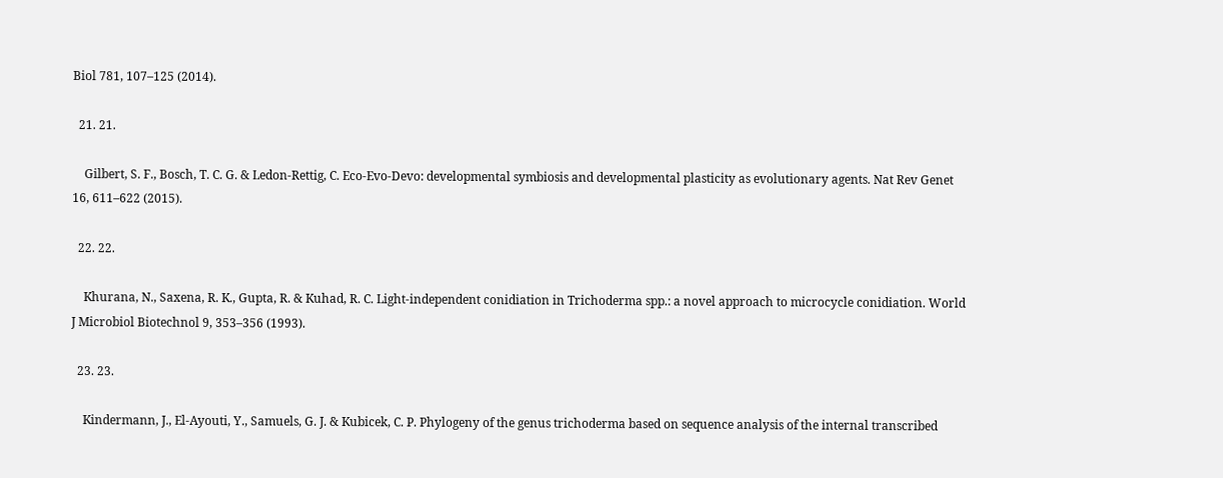Biol 781, 107–125 (2014).

  21. 21.

    Gilbert, S. F., Bosch, T. C. G. & Ledon-Rettig, C. Eco-Evo-Devo: developmental symbiosis and developmental plasticity as evolutionary agents. Nat Rev Genet 16, 611–622 (2015).

  22. 22.

    Khurana, N., Saxena, R. K., Gupta, R. & Kuhad, R. C. Light-independent conidiation in Trichoderma spp.: a novel approach to microcycle conidiation. World J Microbiol Biotechnol 9, 353–356 (1993).

  23. 23.

    Kindermann, J., El-Ayouti, Y., Samuels, G. J. & Kubicek, C. P. Phylogeny of the genus trichoderma based on sequence analysis of the internal transcribed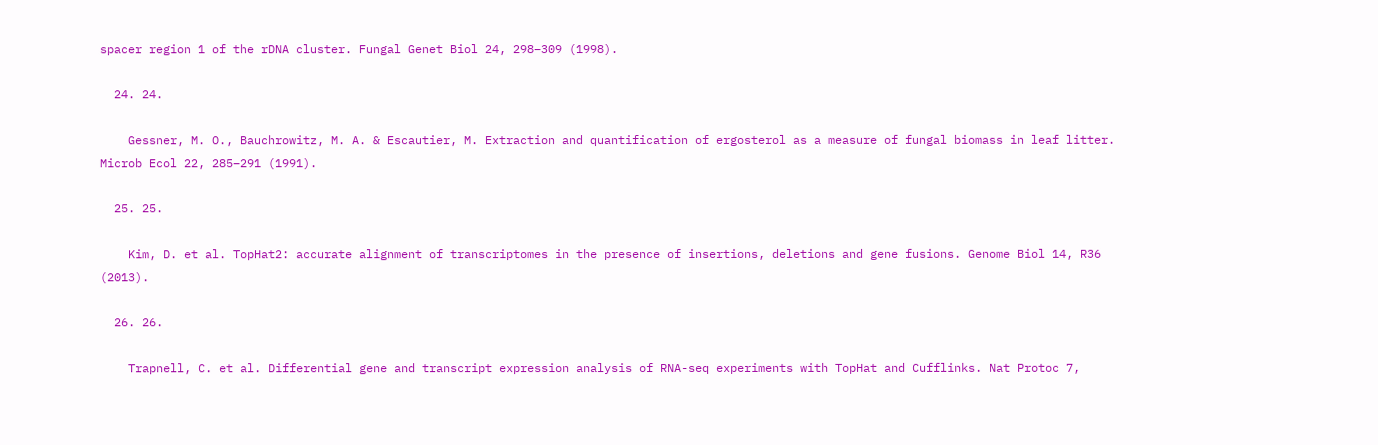spacer region 1 of the rDNA cluster. Fungal Genet Biol 24, 298–309 (1998).

  24. 24.

    Gessner, M. O., Bauchrowitz, M. A. & Escautier, M. Extraction and quantification of ergosterol as a measure of fungal biomass in leaf litter. Microb Ecol 22, 285–291 (1991).

  25. 25.

    Kim, D. et al. TopHat2: accurate alignment of transcriptomes in the presence of insertions, deletions and gene fusions. Genome Biol 14, R36 (2013).

  26. 26.

    Trapnell, C. et al. Differential gene and transcript expression analysis of RNA-seq experiments with TopHat and Cufflinks. Nat Protoc 7,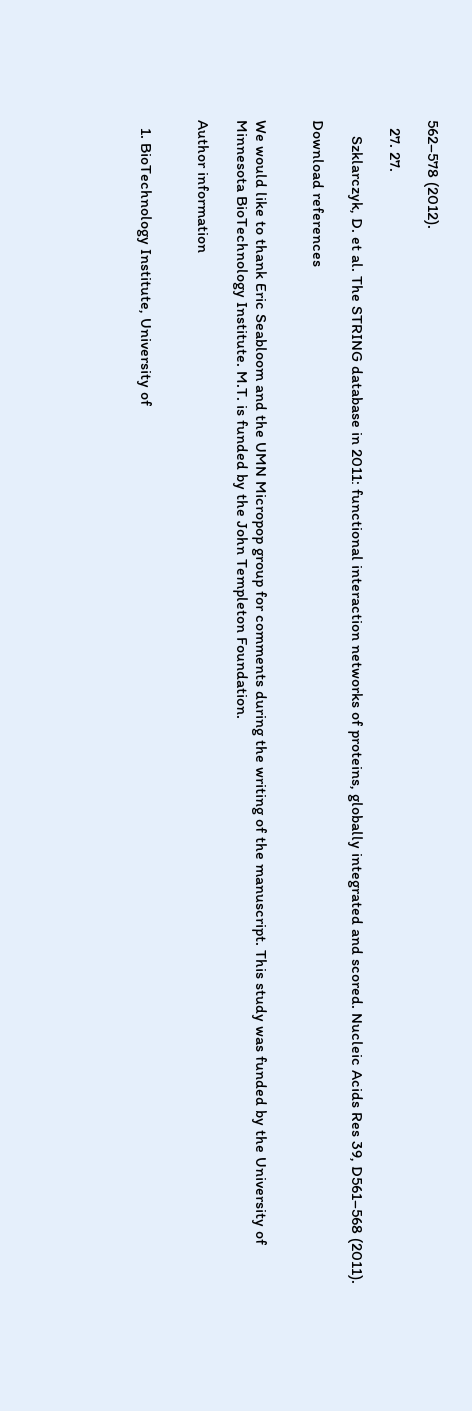562–578 (2012).

  27. 27.

    Szklarczyk, D. et al. The STRING database in 2011: functional interaction networks of proteins, globally integrated and scored. Nucleic Acids Res 39, D561–568 (2011).

Download references


We would like to thank Eric Seabloom and the UMN Micropop group for comments during the writing of the manuscript. This study was funded by the University of Minnesota BioTechnology Institute. M.T. is funded by the John Templeton Foundation.

Author information


  1. BioTechnology Institute, University of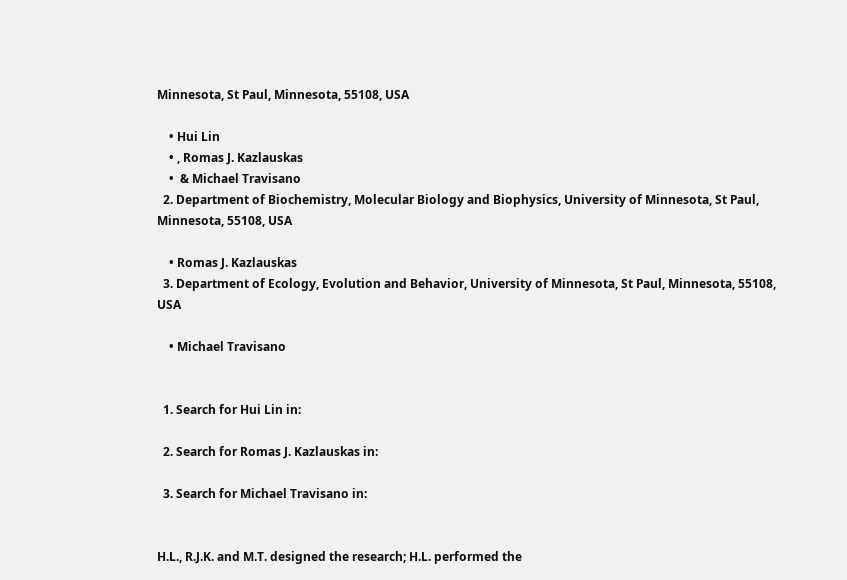Minnesota, St Paul, Minnesota, 55108, USA

    • Hui Lin
    • , Romas J. Kazlauskas
    •  & Michael Travisano
  2. Department of Biochemistry, Molecular Biology and Biophysics, University of Minnesota, St Paul, Minnesota, 55108, USA

    • Romas J. Kazlauskas
  3. Department of Ecology, Evolution and Behavior, University of Minnesota, St Paul, Minnesota, 55108, USA

    • Michael Travisano


  1. Search for Hui Lin in:

  2. Search for Romas J. Kazlauskas in:

  3. Search for Michael Travisano in:


H.L., R.J.K. and M.T. designed the research; H.L. performed the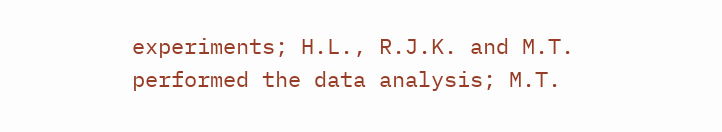experiments; H.L., R.J.K. and M.T. performed the data analysis; M.T.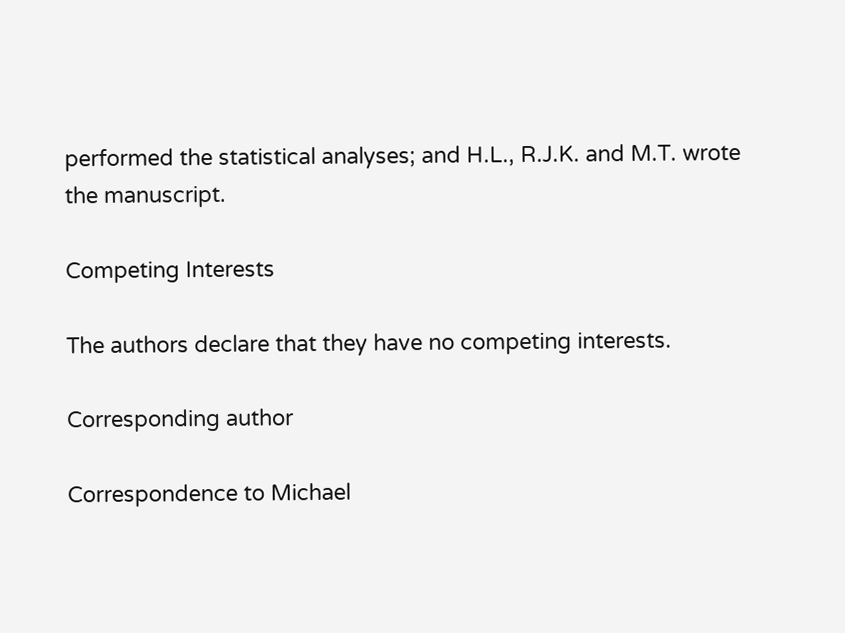performed the statistical analyses; and H.L., R.J.K. and M.T. wrote the manuscript.

Competing Interests

The authors declare that they have no competing interests.

Corresponding author

Correspondence to Michael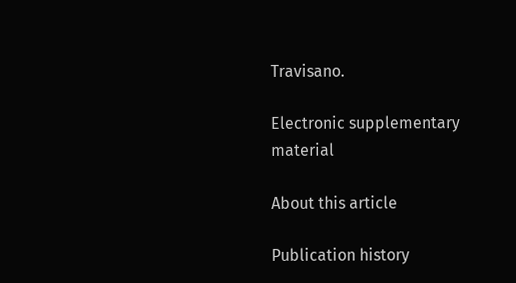Travisano.

Electronic supplementary material

About this article

Publication history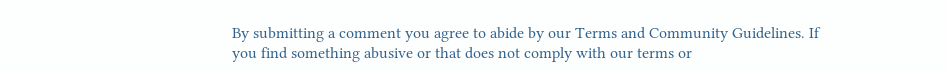By submitting a comment you agree to abide by our Terms and Community Guidelines. If you find something abusive or that does not comply with our terms or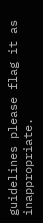guidelines please flag it as inappropriate.